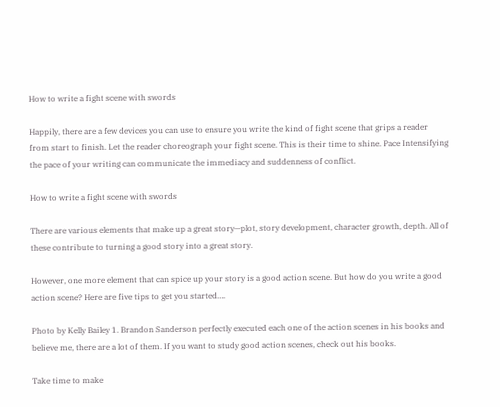How to write a fight scene with swords

Happily, there are a few devices you can use to ensure you write the kind of fight scene that grips a reader from start to finish. Let the reader choreograph your fight scene. This is their time to shine. Pace Intensifying the pace of your writing can communicate the immediacy and suddenness of conflict.

How to write a fight scene with swords

There are various elements that make up a great story—plot, story development, character growth, depth. All of these contribute to turning a good story into a great story.

However, one more element that can spice up your story is a good action scene. But how do you write a good action scene? Here are five tips to get you started….

Photo by Kelly Bailey 1. Brandon Sanderson perfectly executed each one of the action scenes in his books and believe me, there are a lot of them. If you want to study good action scenes, check out his books.

Take time to make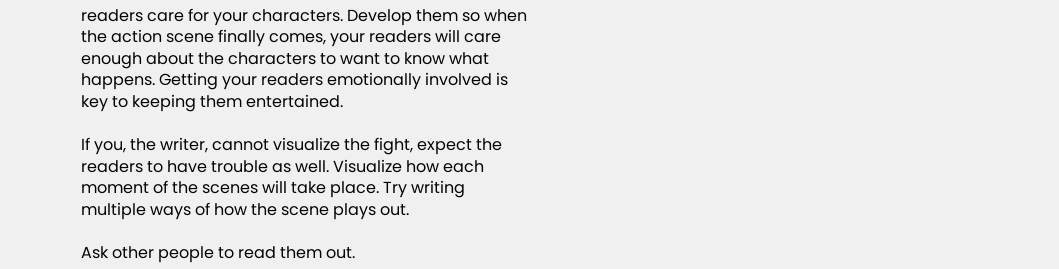readers care for your characters. Develop them so when the action scene finally comes, your readers will care enough about the characters to want to know what happens. Getting your readers emotionally involved is key to keeping them entertained.

If you, the writer, cannot visualize the fight, expect the readers to have trouble as well. Visualize how each moment of the scenes will take place. Try writing multiple ways of how the scene plays out.

Ask other people to read them out.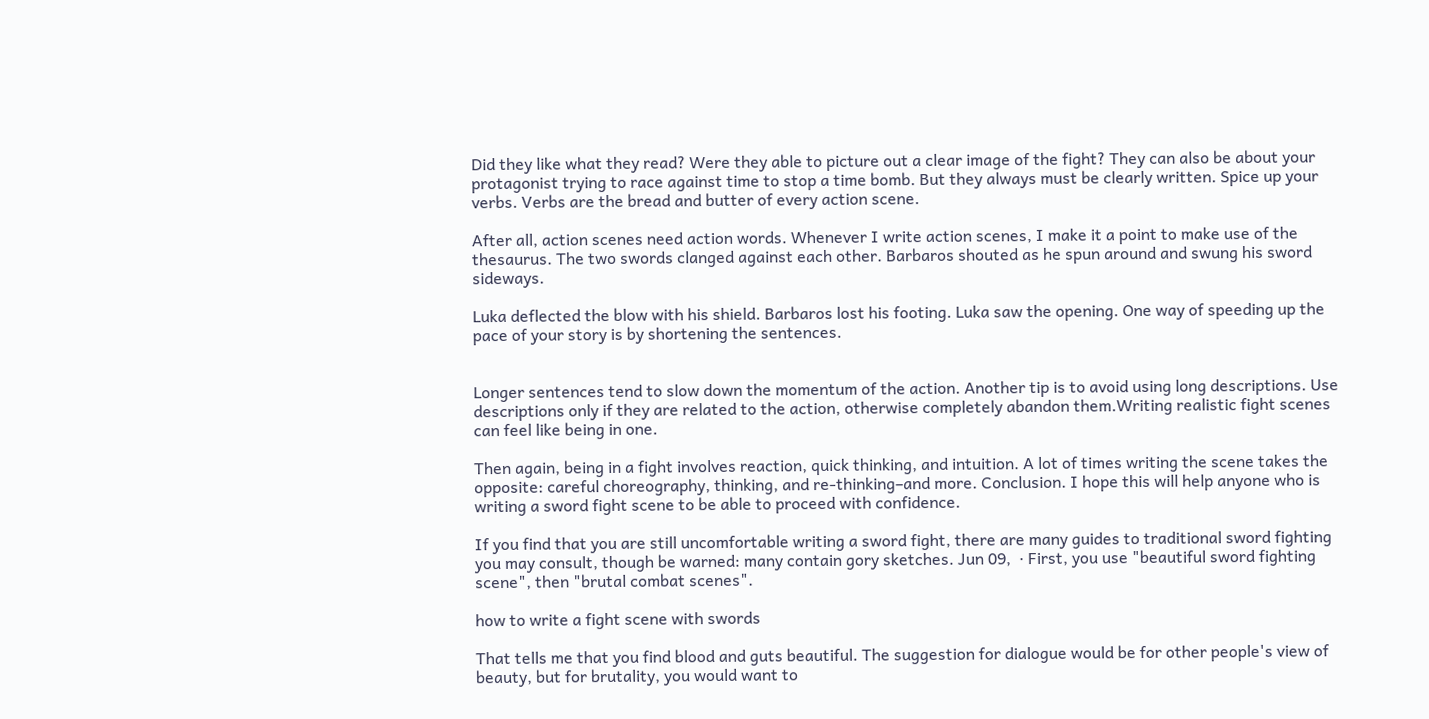Did they like what they read? Were they able to picture out a clear image of the fight? They can also be about your protagonist trying to race against time to stop a time bomb. But they always must be clearly written. Spice up your verbs. Verbs are the bread and butter of every action scene.

After all, action scenes need action words. Whenever I write action scenes, I make it a point to make use of the thesaurus. The two swords clanged against each other. Barbaros shouted as he spun around and swung his sword sideways.

Luka deflected the blow with his shield. Barbaros lost his footing. Luka saw the opening. One way of speeding up the pace of your story is by shortening the sentences.


Longer sentences tend to slow down the momentum of the action. Another tip is to avoid using long descriptions. Use descriptions only if they are related to the action, otherwise completely abandon them.Writing realistic fight scenes can feel like being in one.

Then again, being in a fight involves reaction, quick thinking, and intuition. A lot of times writing the scene takes the opposite: careful choreography, thinking, and re-thinking–and more. Conclusion. I hope this will help anyone who is writing a sword fight scene to be able to proceed with confidence.

If you find that you are still uncomfortable writing a sword fight, there are many guides to traditional sword fighting you may consult, though be warned: many contain gory sketches. Jun 09,  · First, you use "beautiful sword fighting scene", then "brutal combat scenes".

how to write a fight scene with swords

That tells me that you find blood and guts beautiful. The suggestion for dialogue would be for other people's view of beauty, but for brutality, you would want to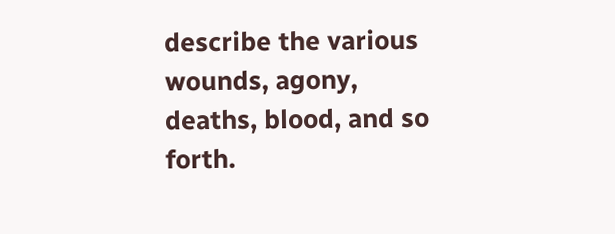describe the various wounds, agony, deaths, blood, and so forth.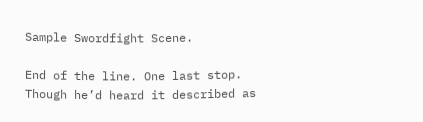Sample Swordfight Scene.

End of the line. One last stop. Though he’d heard it described as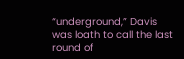“underground,” Davis was loath to call the last round of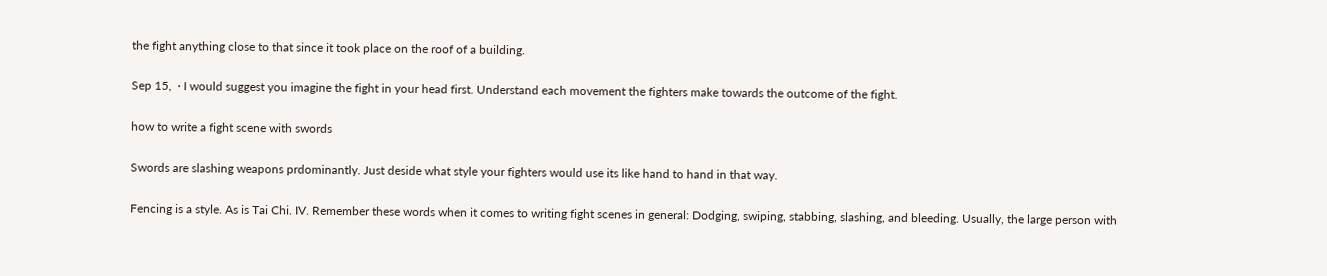the fight anything close to that since it took place on the roof of a building.

Sep 15,  · I would suggest you imagine the fight in your head first. Understand each movement the fighters make towards the outcome of the fight.

how to write a fight scene with swords

Swords are slashing weapons prdominantly. Just deside what style your fighters would use its like hand to hand in that way.

Fencing is a style. As is Tai Chi. IV. Remember these words when it comes to writing fight scenes in general: Dodging, swiping, stabbing, slashing, and bleeding. Usually, the large person with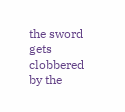the sword gets clobbered by the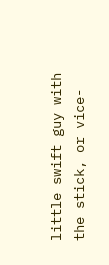little swift guy with the stick, or vice-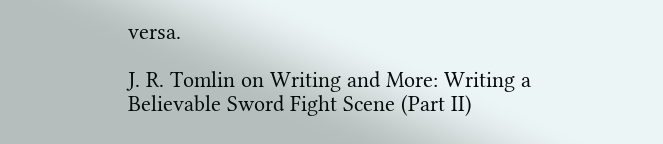versa.

J. R. Tomlin on Writing and More: Writing a Believable Sword Fight Scene (Part II)